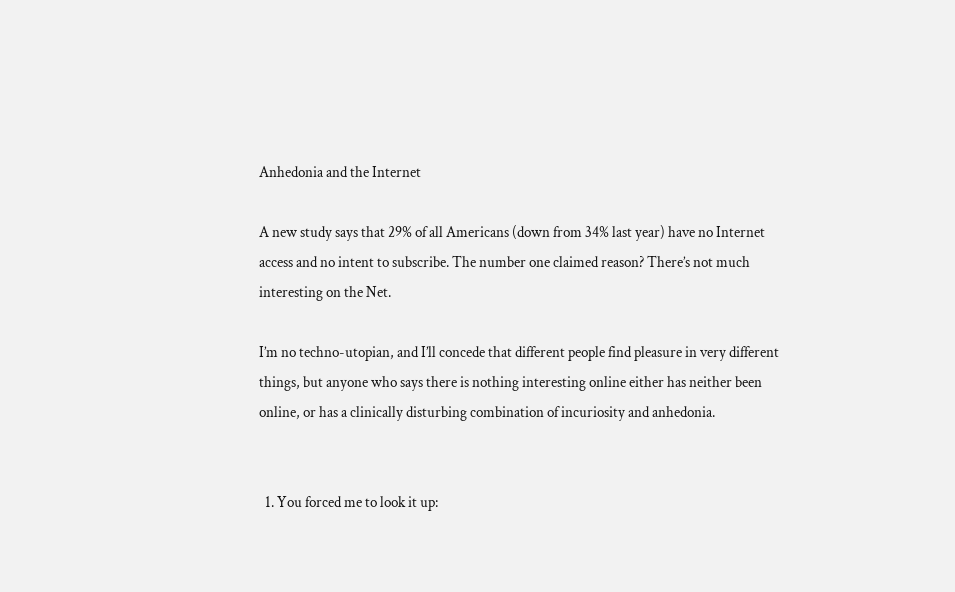Anhedonia and the Internet

A new study says that 29% of all Americans (down from 34% last year) have no Internet access and no intent to subscribe. The number one claimed reason? There’s not much interesting on the Net.

I’m no techno-utopian, and I’ll concede that different people find pleasure in very different things, but anyone who says there is nothing interesting online either has neither been online, or has a clinically disturbing combination of incuriosity and anhedonia.


  1. You forced me to look it up: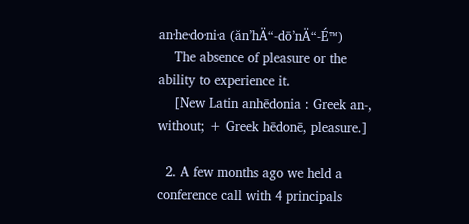an·he·do·ni·a (ăn’hÄ“-dō’nÄ“-É™)
    The absence of pleasure or the ability to experience it.
    [New Latin anhēdonia : Greek an-, without; + Greek hēdonē, pleasure.]

  2. A few months ago we held a conference call with 4 principals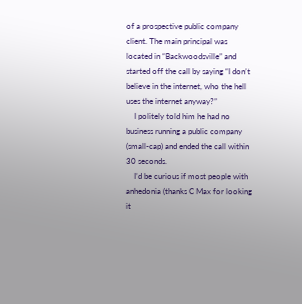of a prospective public company client. The main principal was located in “Backwoodsville” and started off the call by saying “I don’t believe in the internet, who the hell uses the internet anyway?”
    I politely told him he had no business running a public company (small-cap) and ended the call within 30 seconds.
    I’d be curious if most people with anhedonia (thanks C Max for looking it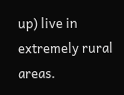up) live in extremely rural areas.